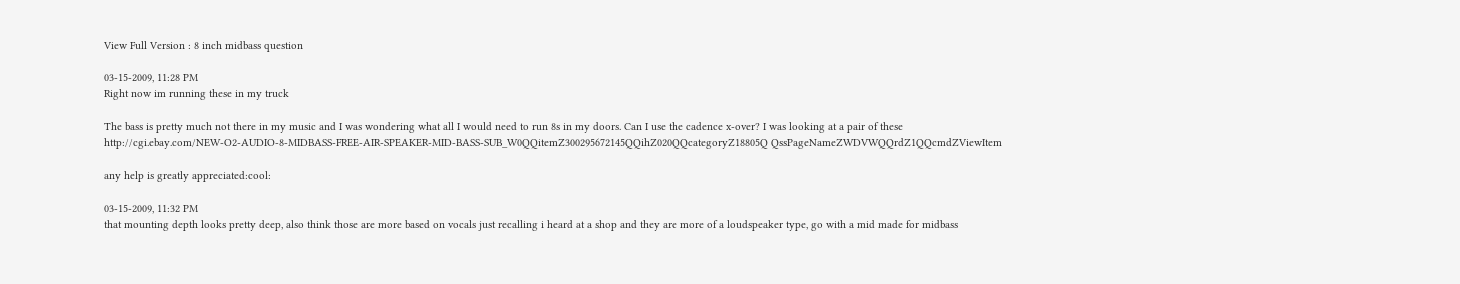View Full Version : 8 inch midbass question

03-15-2009, 11:28 PM
Right now im running these in my truck

The bass is pretty much not there in my music and I was wondering what all I would need to run 8s in my doors. Can I use the cadence x-over? I was looking at a pair of these
http://cgi.ebay.com/NEW-O2-AUDIO-8-MIDBASS-FREE-AIR-SPEAKER-MID-BASS-SUB_W0QQitemZ300295672145QQihZ020QQcategoryZ18805Q QssPageNameZWDVWQQrdZ1QQcmdZViewItem

any help is greatly appreciated:cool:

03-15-2009, 11:32 PM
that mounting depth looks pretty deep, also think those are more based on vocals just recalling i heard at a shop and they are more of a loudspeaker type, go with a mid made for midbass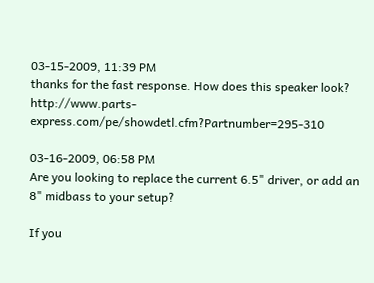03-15-2009, 11:39 PM
thanks for the fast response. How does this speaker look? http://www.parts-express.com/pe/showdetl.cfm?Partnumber=295-310

03-16-2009, 06:58 PM
Are you looking to replace the current 6.5" driver, or add an 8" midbass to your setup?

If you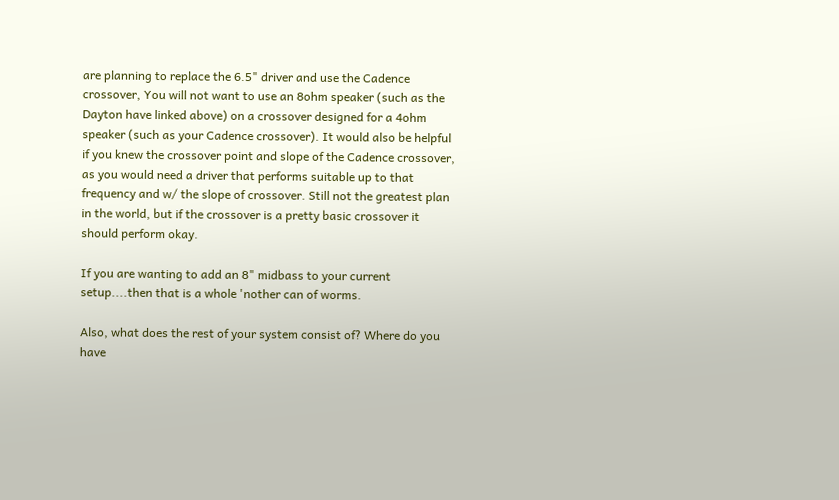are planning to replace the 6.5" driver and use the Cadence crossover, You will not want to use an 8ohm speaker (such as the Dayton have linked above) on a crossover designed for a 4ohm speaker (such as your Cadence crossover). It would also be helpful if you knew the crossover point and slope of the Cadence crossover, as you would need a driver that performs suitable up to that frequency and w/ the slope of crossover. Still not the greatest plan in the world, but if the crossover is a pretty basic crossover it should perform okay.

If you are wanting to add an 8" midbass to your current setup....then that is a whole 'nother can of worms.

Also, what does the rest of your system consist of? Where do you have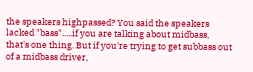the speakers highpassed? You said the speakers lacked "bass".....if you are talking about midbass, that's one thing. But if you're trying to get subbass out of a midbass driver,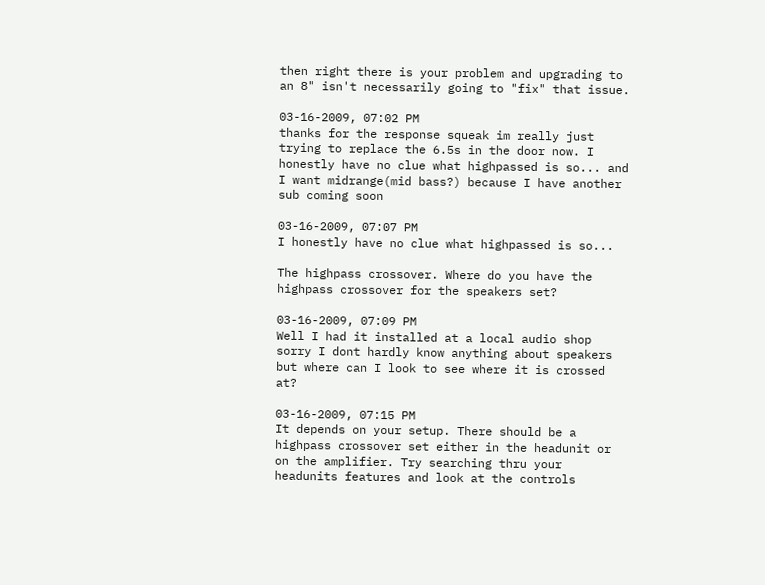then right there is your problem and upgrading to an 8" isn't necessarily going to "fix" that issue.

03-16-2009, 07:02 PM
thanks for the response squeak im really just trying to replace the 6.5s in the door now. I honestly have no clue what highpassed is so... and I want midrange(mid bass?) because I have another sub coming soon

03-16-2009, 07:07 PM
I honestly have no clue what highpassed is so...

The highpass crossover. Where do you have the highpass crossover for the speakers set?

03-16-2009, 07:09 PM
Well I had it installed at a local audio shop sorry I dont hardly know anything about speakers but where can I look to see where it is crossed at?

03-16-2009, 07:15 PM
It depends on your setup. There should be a highpass crossover set either in the headunit or on the amplifier. Try searching thru your headunits features and look at the controls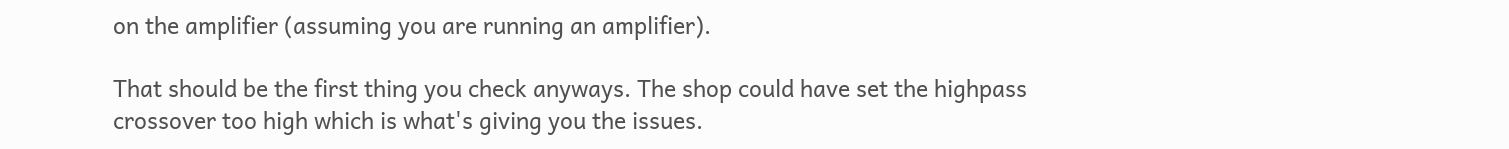on the amplifier (assuming you are running an amplifier).

That should be the first thing you check anyways. The shop could have set the highpass crossover too high which is what's giving you the issues.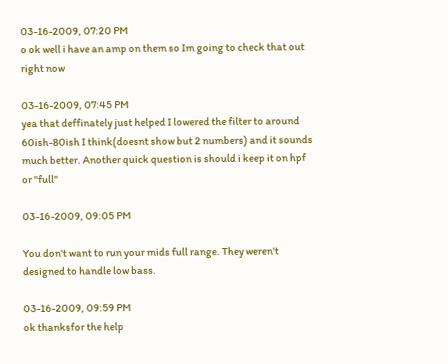03-16-2009, 07:20 PM
o ok well i have an amp on them so Im going to check that out right now

03-16-2009, 07:45 PM
yea that deffinately just helped I lowered the filter to around 60ish-80ish I think(doesnt show but 2 numbers) and it sounds much better. Another quick question is should i keep it on hpf or "full"

03-16-2009, 09:05 PM

You don't want to run your mids full range. They weren't designed to handle low bass.

03-16-2009, 09:59 PM
ok thanksfor the help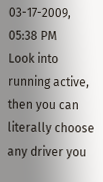03-17-2009, 05:38 PM
Look into running active, then you can literally choose any driver you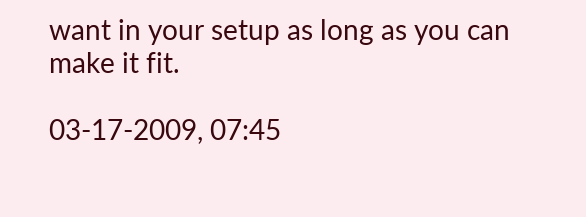want in your setup as long as you can make it fit.

03-17-2009, 07:45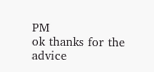PM
ok thanks for the advice